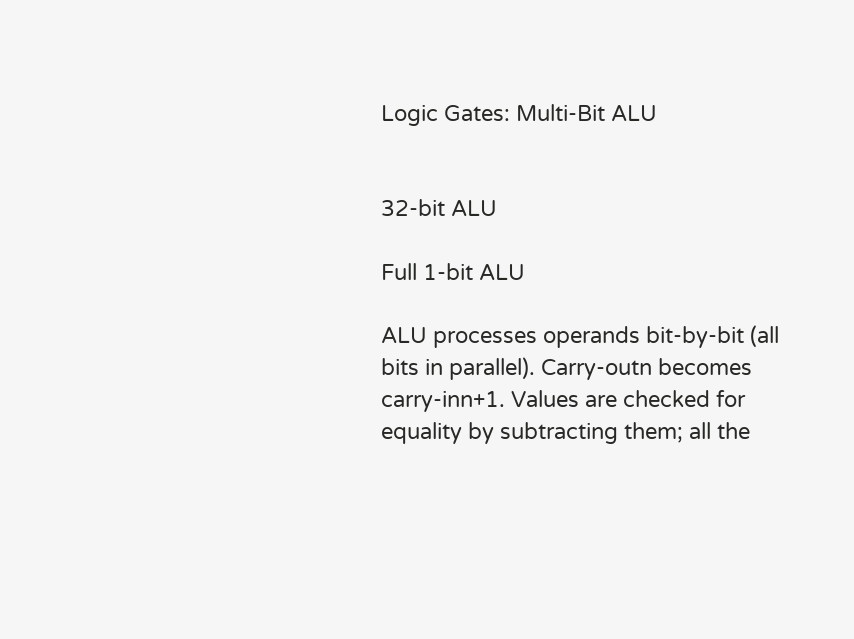Logic Gates: Multi-Bit ALU


32-bit ALU

Full 1-bit ALU

ALU processes operands bit-by-bit (all bits in parallel). Carry-outn becomes carry-inn+1. Values are checked for equality by subtracting them; all the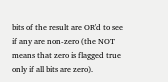bits of the result are OR'd to see if any are non-zero (the NOT means that zero is flagged true only if all bits are zero).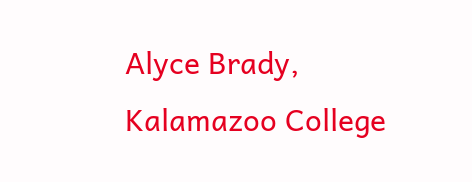Alyce Brady, Kalamazoo College